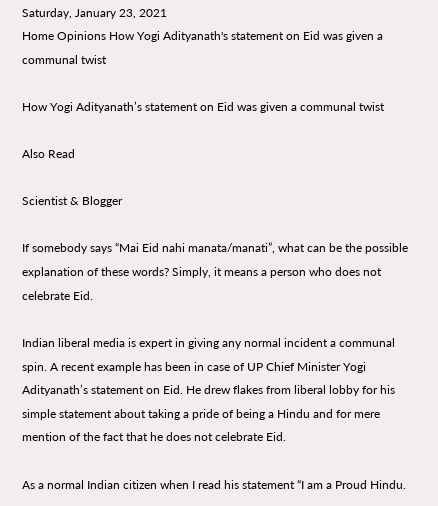Saturday, January 23, 2021
Home Opinions How Yogi Adityanath's statement on Eid was given a communal twist

How Yogi Adityanath’s statement on Eid was given a communal twist

Also Read

Scientist & Blogger

If somebody says “Mai Eid nahi manata/manati”, what can be the possible explanation of these words? Simply, it means a person who does not celebrate Eid.

Indian liberal media is expert in giving any normal incident a communal spin. A recent example has been in case of UP Chief Minister Yogi Adityanath’s statement on Eid. He drew flakes from liberal lobby for his simple statement about taking a pride of being a Hindu and for mere mention of the fact that he does not celebrate Eid.

As a normal Indian citizen when I read his statement “I am a Proud Hindu.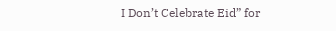I Don’t Celebrate Eid” for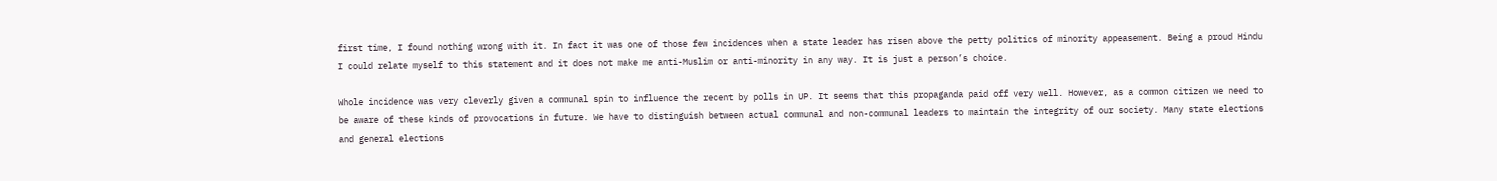first time, I found nothing wrong with it. In fact it was one of those few incidences when a state leader has risen above the petty politics of minority appeasement. Being a proud Hindu I could relate myself to this statement and it does not make me anti-Muslim or anti-minority in any way. It is just a person’s choice.

Whole incidence was very cleverly given a communal spin to influence the recent by polls in UP. It seems that this propaganda paid off very well. However, as a common citizen we need to be aware of these kinds of provocations in future. We have to distinguish between actual communal and non-communal leaders to maintain the integrity of our society. Many state elections and general elections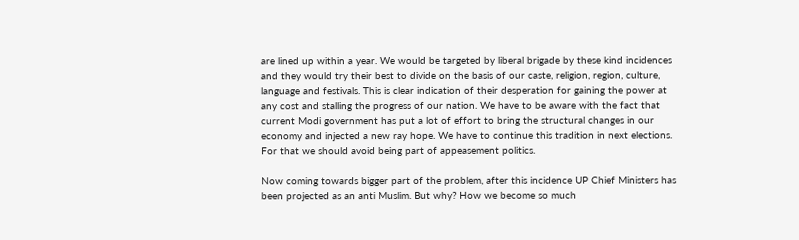are lined up within a year. We would be targeted by liberal brigade by these kind incidences and they would try their best to divide on the basis of our caste, religion, region, culture, language and festivals. This is clear indication of their desperation for gaining the power at any cost and stalling the progress of our nation. We have to be aware with the fact that current Modi government has put a lot of effort to bring the structural changes in our economy and injected a new ray hope. We have to continue this tradition in next elections. For that we should avoid being part of appeasement politics.

Now coming towards bigger part of the problem, after this incidence UP Chief Ministers has been projected as an anti Muslim. But why? How we become so much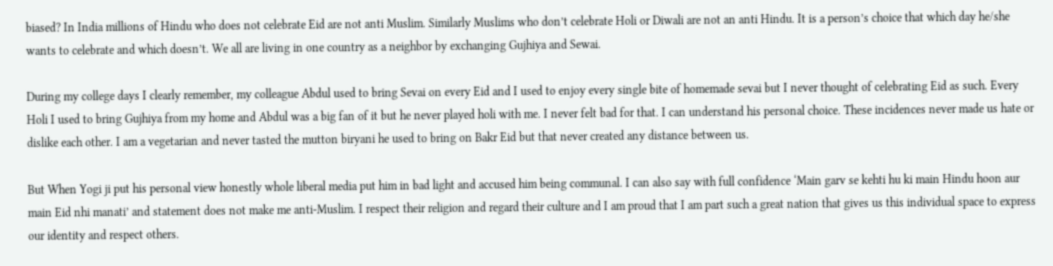biased? In India millions of Hindu who does not celebrate Eid are not anti Muslim. Similarly Muslims who don’t celebrate Holi or Diwali are not an anti Hindu. It is a person’s choice that which day he/she wants to celebrate and which doesn’t. We all are living in one country as a neighbor by exchanging Gujhiya and Sewai.

During my college days I clearly remember, my colleague Abdul used to bring Sevai on every Eid and I used to enjoy every single bite of homemade sevai but I never thought of celebrating Eid as such. Every Holi I used to bring Gujhiya from my home and Abdul was a big fan of it but he never played holi with me. I never felt bad for that. I can understand his personal choice. These incidences never made us hate or dislike each other. I am a vegetarian and never tasted the mutton biryani he used to bring on Bakr Eid but that never created any distance between us.

But When Yogi ji put his personal view honestly whole liberal media put him in bad light and accused him being communal. I can also say with full confidence ‘Main garv se kehti hu ki main Hindu hoon aur main Eid nhi manati’ and statement does not make me anti-Muslim. I respect their religion and regard their culture and I am proud that I am part such a great nation that gives us this individual space to express our identity and respect others.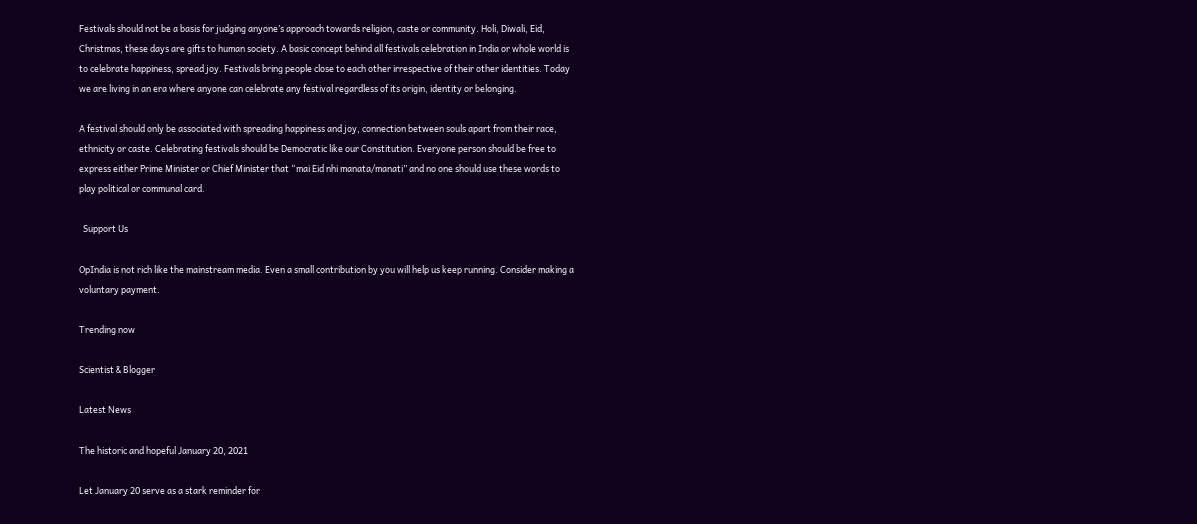Festivals should not be a basis for judging anyone’s approach towards religion, caste or community. Holi, Diwali, Eid, Christmas, these days are gifts to human society. A basic concept behind all festivals celebration in India or whole world is to celebrate happiness, spread joy. Festivals bring people close to each other irrespective of their other identities. Today we are living in an era where anyone can celebrate any festival regardless of its origin, identity or belonging.

A festival should only be associated with spreading happiness and joy, connection between souls apart from their race, ethnicity or caste. Celebrating festivals should be Democratic like our Constitution. Everyone person should be free to express either Prime Minister or Chief Minister that “mai Eid nhi manata/manati” and no one should use these words to play political or communal card.

  Support Us

OpIndia is not rich like the mainstream media. Even a small contribution by you will help us keep running. Consider making a voluntary payment.

Trending now

Scientist & Blogger

Latest News

The historic and hopeful January 20, 2021

Let January 20 serve as a stark reminder for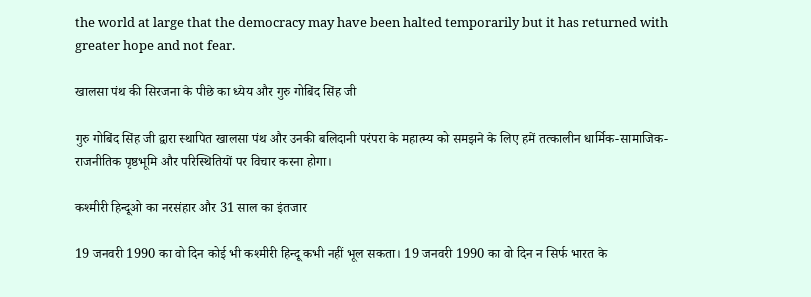the world at large that the democracy may have been halted temporarily but it has returned with greater hope and not fear.

खालसा पंथ की सिरजना के पीछे का ध्येय और गुरु गोबिंद सिंह जी

गुरु गोबिंद सिंह जी द्वारा स्थापित खालसा पंथ और उनकी बलिदानी परंपरा के महात्म्य को समझने के लिए हमें तत्कालीन धार्मिक-सामाजिक-राजनीतिक पृष्ठभूमि और परिस्थितियों पर विचार करना होगा।

कश्मीरी हिन्दूओ का नरसंहार और 31 साल का इंतजार

19 जनवरी 1990 का वो दिन कोई भी कश्मीरी हिन्दू कभी नहीं भूल सकता। 19 जनवरी 1990 का वो दिन न सिर्फ भारत के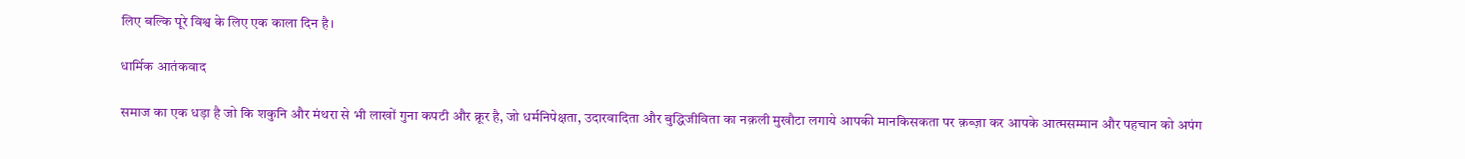लिए बल्कि पूरे विश्व के लिए एक काला दिन है।

धार्मिक आतंकवाद

समाज का एक धड़ा है जो कि शकुनि और मंथरा से भी लाखों गुना कपटी और क्रूर है, जो धर्मनिपेक्षता, उदारवादिता और बुद्धिजीविता का नक़ली मुखौटा लगाये आपकी मानकिसकता पर क़ब्ज़ा कर आपके आत्मसम्मान और पहचान को अपंग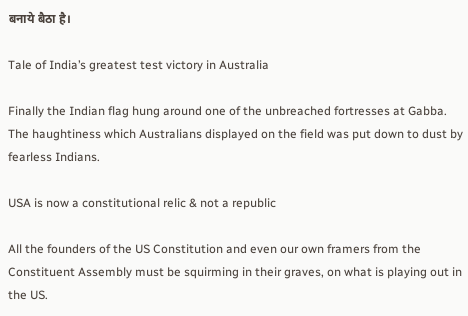बनाये बैठा है।

Tale of India’s greatest test victory in Australia

Finally the Indian flag hung around one of the unbreached fortresses at Gabba. The haughtiness which Australians displayed on the field was put down to dust by fearless Indians.

USA is now a constitutional relic & not a republic

All the founders of the US Constitution and even our own framers from the Constituent Assembly must be squirming in their graves, on what is playing out in the US.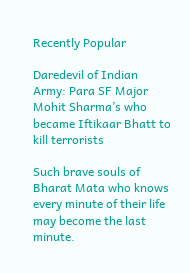Recently Popular

Daredevil of Indian Army: Para SF Major Mohit Sharma’s who became Iftikaar Bhatt to kill terrorists

Such brave souls of Bharat Mata who knows every minute of their life may become the last minute.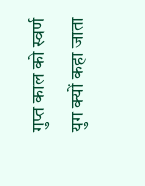गुप्त काल को स्वर्ण युग क्यों कहा जाता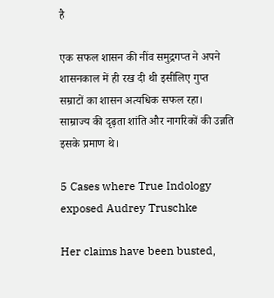है

एक सफल शासन की नींव समुद्रगप्त ने अपने शासनकाल में ही रख दी थी इसीलिए गुप्त सम्राटों का शासन अत्यधिक सफल रहा। साम्राज्य की दृढ़ता शांति और नागरिकों की उन्नति इसके प्रमाण थे।

5 Cases where True Indology exposed Audrey Truschke

Her claims have been busted,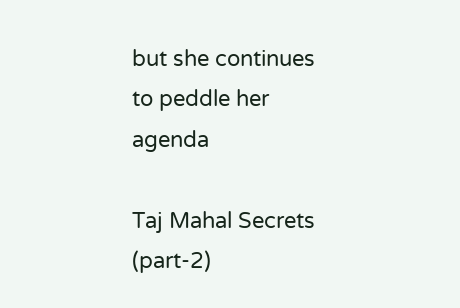but she continues to peddle her agenda

Taj Mahal Secrets (part-2)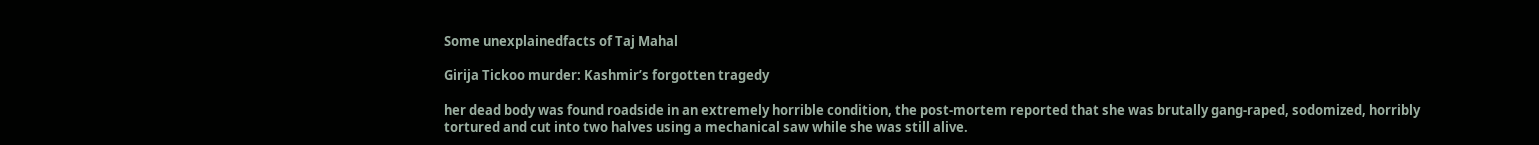Some unexplainedfacts of Taj Mahal

Girija Tickoo murder: Kashmir’s forgotten tragedy

her dead body was found roadside in an extremely horrible condition, the post-mortem reported that she was brutally gang-raped, sodomized, horribly tortured and cut into two halves using a mechanical saw while she was still alive.